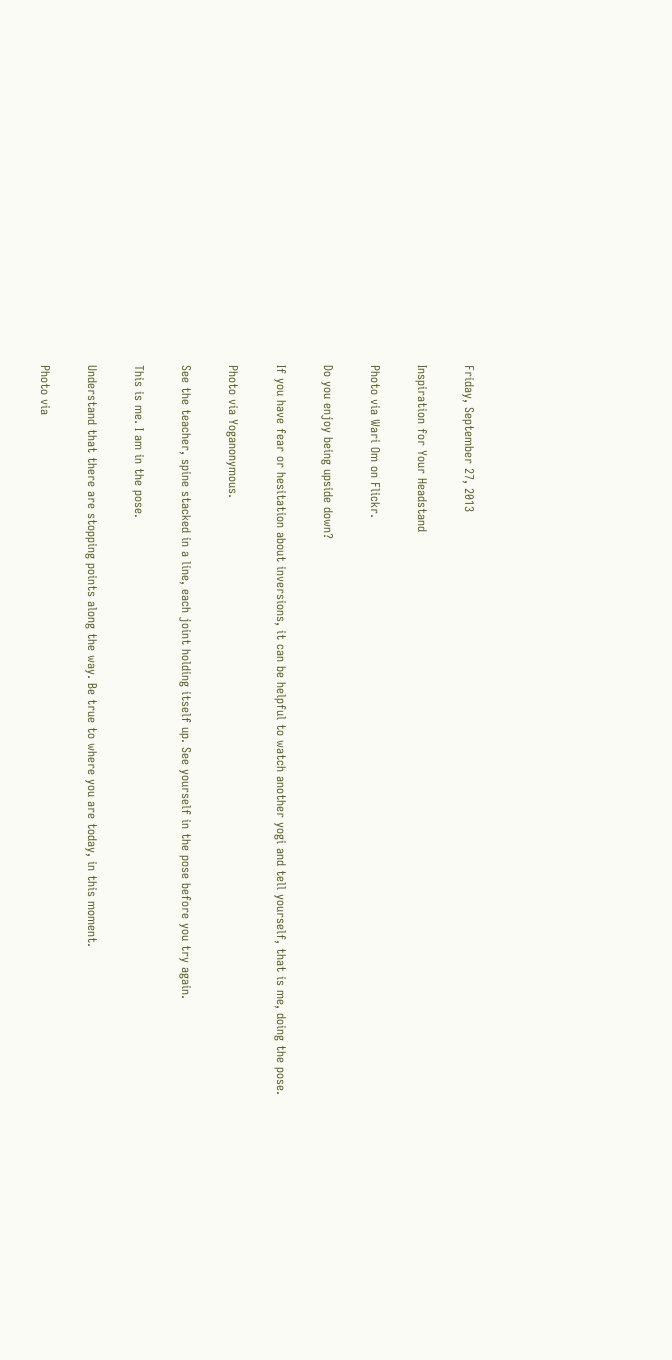Friday, September 27, 2013

Inspiration for Your Headstand

Photo via Wari Om on Flickr.

Do you enjoy being upside down?

If you have fear or hesitation about inversions, it can be helpful to watch another yogi and tell yourself, that is me, doing the pose.

Photo via Yoganonymous.

See the teacher, spine stacked in a line, each joint holding itself up. See yourself in the pose before you try again.

This is me. I am in the pose.

Understand that there are stopping points along the way. Be true to where you are today, in this moment.

Photo via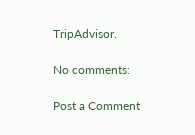TripAdvisor.

No comments:

Post a Comment